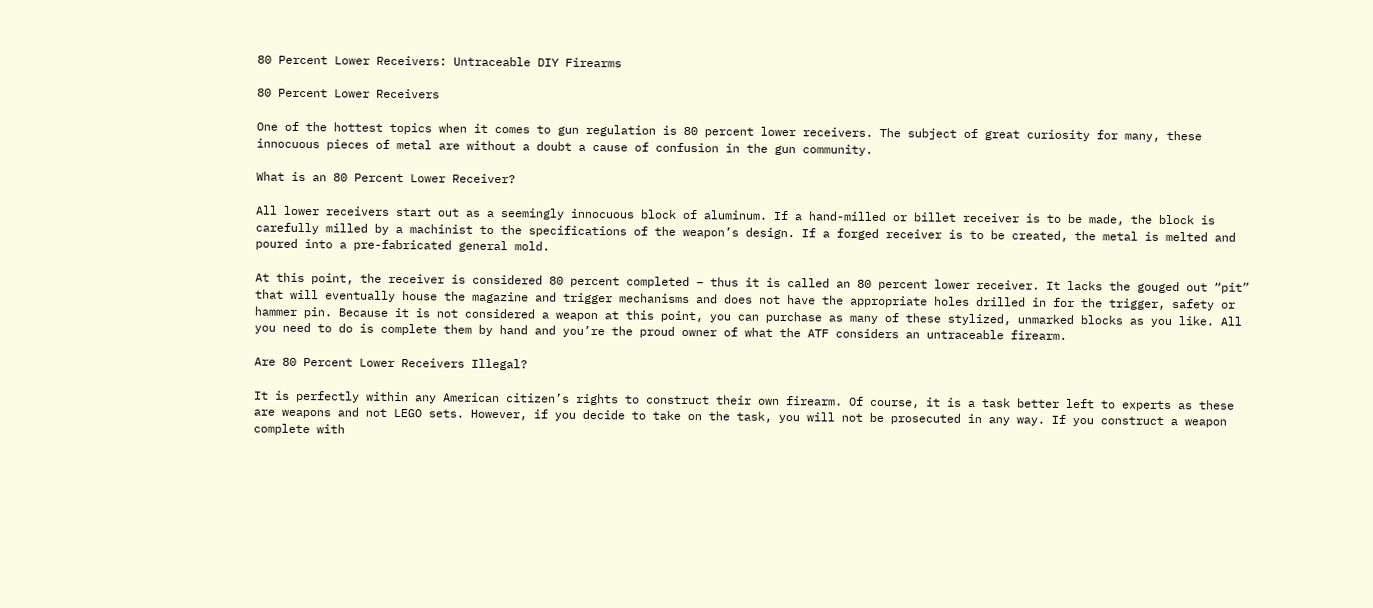80 Percent Lower Receivers: Untraceable DIY Firearms

80 Percent Lower Receivers

One of the hottest topics when it comes to gun regulation is 80 percent lower receivers. The subject of great curiosity for many, these innocuous pieces of metal are without a doubt a cause of confusion in the gun community.

What is an 80 Percent Lower Receiver?

All lower receivers start out as a seemingly innocuous block of aluminum. If a hand-milled or billet receiver is to be made, the block is carefully milled by a machinist to the specifications of the weapon’s design. If a forged receiver is to be created, the metal is melted and poured into a pre-fabricated general mold.

At this point, the receiver is considered 80 percent completed – thus it is called an 80 percent lower receiver. It lacks the gouged out “pit” that will eventually house the magazine and trigger mechanisms and does not have the appropriate holes drilled in for the trigger, safety or hammer pin. Because it is not considered a weapon at this point, you can purchase as many of these stylized, unmarked blocks as you like. All you need to do is complete them by hand and you’re the proud owner of what the ATF considers an untraceable firearm.

Are 80 Percent Lower Receivers Illegal?

It is perfectly within any American citizen’s rights to construct their own firearm. Of course, it is a task better left to experts as these are weapons and not LEGO sets. However, if you decide to take on the task, you will not be prosecuted in any way. If you construct a weapon complete with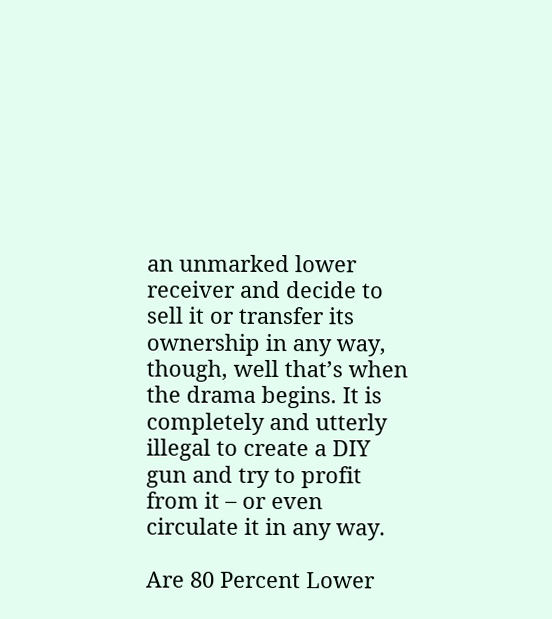an unmarked lower receiver and decide to sell it or transfer its ownership in any way, though, well that’s when the drama begins. It is completely and utterly illegal to create a DIY gun and try to profit from it – or even circulate it in any way.

Are 80 Percent Lower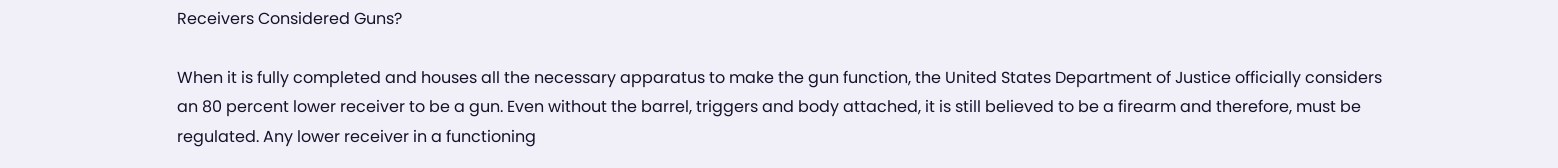Receivers Considered Guns?

When it is fully completed and houses all the necessary apparatus to make the gun function, the United States Department of Justice officially considers an 80 percent lower receiver to be a gun. Even without the barrel, triggers and body attached, it is still believed to be a firearm and therefore, must be regulated. Any lower receiver in a functioning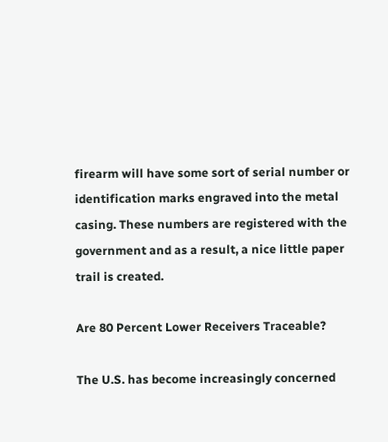firearm will have some sort of serial number or identification marks engraved into the metal casing. These numbers are registered with the government and as a result, a nice little paper trail is created.

Are 80 Percent Lower Receivers Traceable?

The U.S. has become increasingly concerned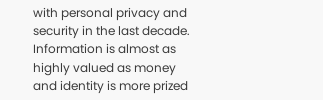with personal privacy and security in the last decade. Information is almost as highly valued as money and identity is more prized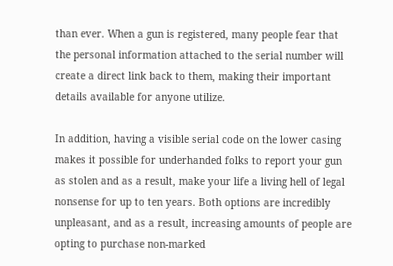than ever. When a gun is registered, many people fear that the personal information attached to the serial number will create a direct link back to them, making their important details available for anyone utilize.

In addition, having a visible serial code on the lower casing makes it possible for underhanded folks to report your gun as stolen and as a result, make your life a living hell of legal nonsense for up to ten years. Both options are incredibly unpleasant, and as a result, increasing amounts of people are opting to purchase non-marked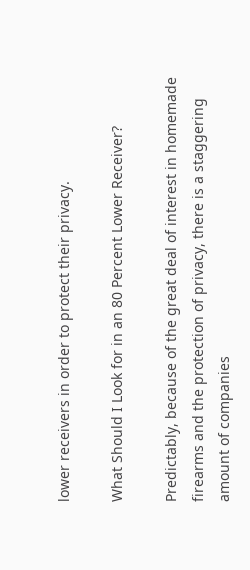lower receivers in order to protect their privacy.

What Should I Look for in an 80 Percent Lower Receiver?

Predictably, because of the great deal of interest in homemade firearms and the protection of privacy, there is a staggering amount of companies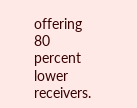offering 80 percent lower receivers.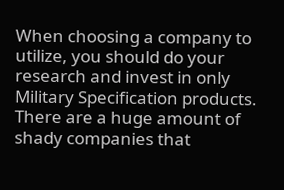When choosing a company to utilize, you should do your research and invest in only Military Specification products. There are a huge amount of shady companies that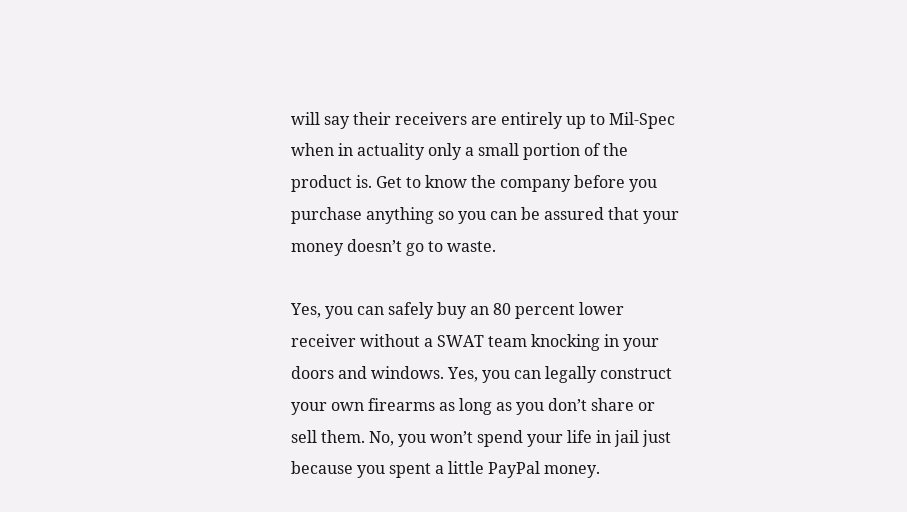will say their receivers are entirely up to Mil-Spec when in actuality only a small portion of the product is. Get to know the company before you purchase anything so you can be assured that your money doesn’t go to waste.

Yes, you can safely buy an 80 percent lower receiver without a SWAT team knocking in your doors and windows. Yes, you can legally construct your own firearms as long as you don’t share or sell them. No, you won’t spend your life in jail just because you spent a little PayPal money.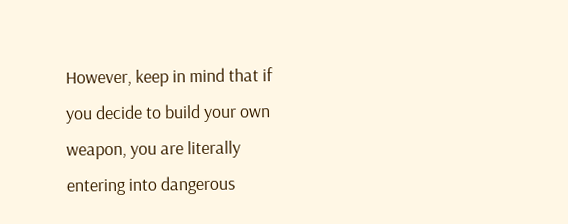However, keep in mind that if you decide to build your own weapon, you are literally entering into dangerous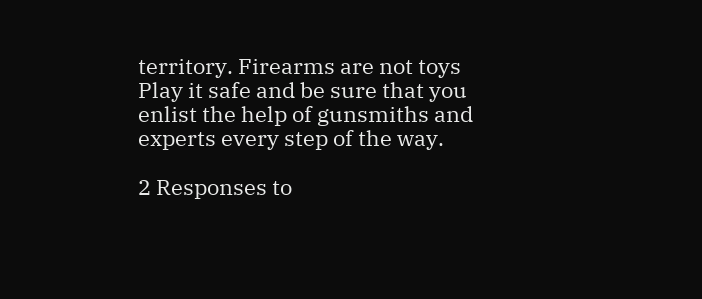territory. Firearms are not toys Play it safe and be sure that you enlist the help of gunsmiths and experts every step of the way.

2 Responses to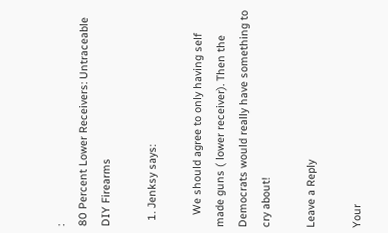:
80 Percent Lower Receivers: Untraceable DIY Firearms

  1. Jenksy says:

    We should agree to only having self made guns ( lower receiver). Then the Democrats would really have something to cry about!

Leave a Reply

Your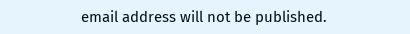email address will not be published.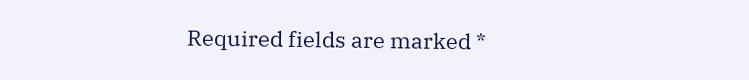Required fields are marked *